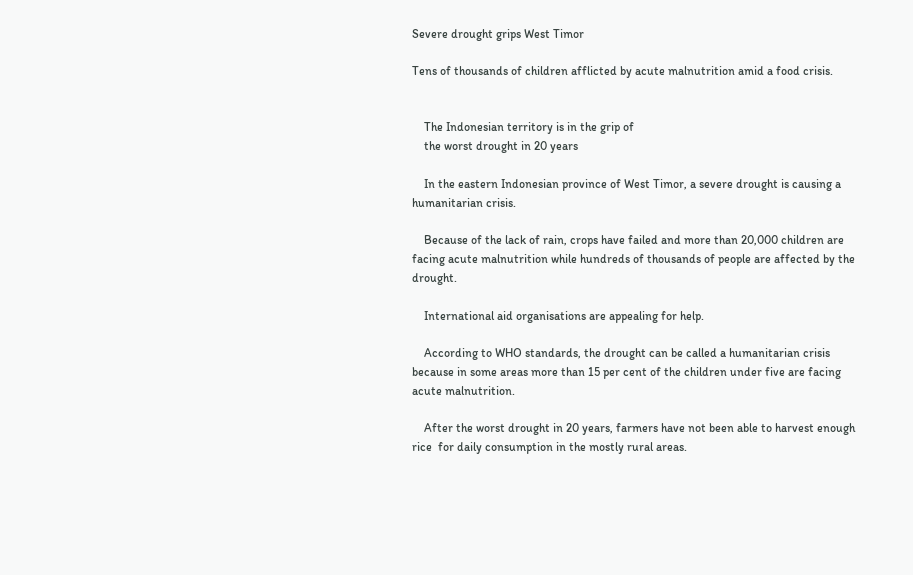Severe drought grips West Timor

Tens of thousands of children afflicted by acute malnutrition amid a food crisis.


    The Indonesian territory is in the grip of
    the worst drought in 20 years

    In the eastern Indonesian province of West Timor, a severe drought is causing a humanitarian crisis.

    Because of the lack of rain, crops have failed and more than 20,000 children are facing acute malnutrition while hundreds of thousands of people are affected by the drought.

    International aid organisations are appealing for help.

    According to WHO standards, the drought can be called a humanitarian crisis because in some areas more than 15 per cent of the children under five are facing acute malnutrition.

    After the worst drought in 20 years, farmers have not been able to harvest enough rice  for daily consumption in the mostly rural areas.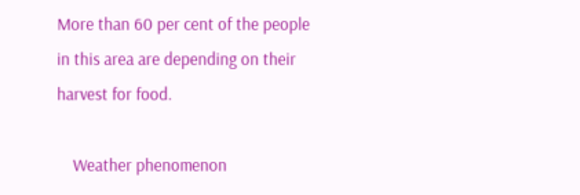More than 60 per cent of the people in this area are depending on their harvest for food.

    Weather phenomenon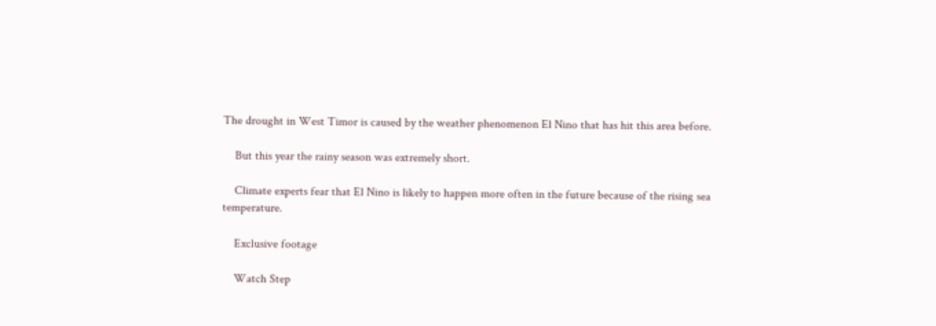The drought in West Timor is caused by the weather phenomenon El Nino that has hit this area before.

    But this year the rainy season was extremely short.

    Climate experts fear that El Nino is likely to happen more often in the future because of the rising sea temperature.

    Exclusive footage

    Watch Step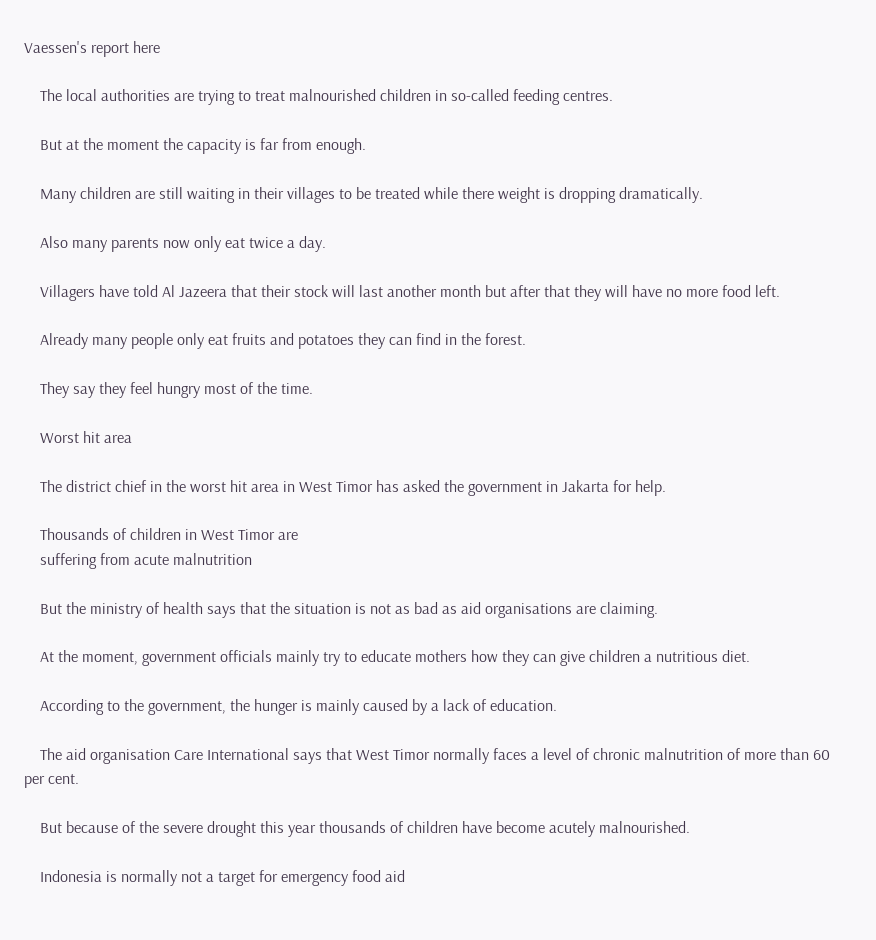Vaessen's report here

    The local authorities are trying to treat malnourished children in so-called feeding centres.

    But at the moment the capacity is far from enough.

    Many children are still waiting in their villages to be treated while there weight is dropping dramatically.

    Also many parents now only eat twice a day.

    Villagers have told Al Jazeera that their stock will last another month but after that they will have no more food left.

    Already many people only eat fruits and potatoes they can find in the forest.

    They say they feel hungry most of the time.

    Worst hit area

    The district chief in the worst hit area in West Timor has asked the government in Jakarta for help.

    Thousands of children in West Timor are
    suffering from acute malnutrition

    But the ministry of health says that the situation is not as bad as aid organisations are claiming.

    At the moment, government officials mainly try to educate mothers how they can give children a nutritious diet.

    According to the government, the hunger is mainly caused by a lack of education.

    The aid organisation Care International says that West Timor normally faces a level of chronic malnutrition of more than 60 per cent.

    But because of the severe drought this year thousands of children have become acutely malnourished.

    Indonesia is normally not a target for emergency food aid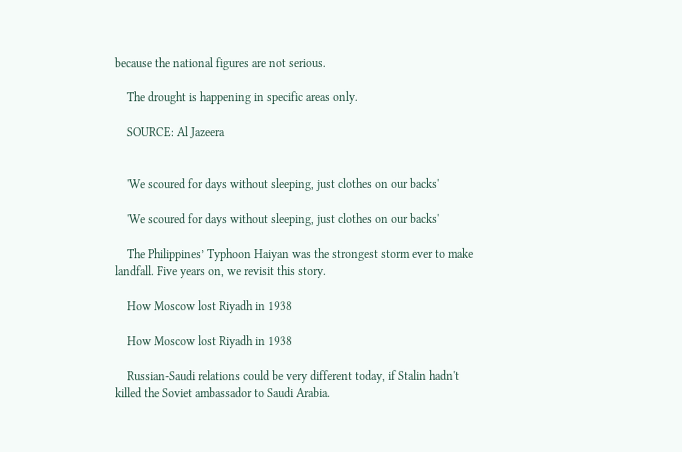because the national figures are not serious.

    The drought is happening in specific areas only.

    SOURCE: Al Jazeera


    'We scoured for days without sleeping, just clothes on our backs'

    'We scoured for days without sleeping, just clothes on our backs'

    The Philippines’ Typhoon Haiyan was the strongest storm ever to make landfall. Five years on, we revisit this story.

    How Moscow lost Riyadh in 1938

    How Moscow lost Riyadh in 1938

    Russian-Saudi relations could be very different today, if Stalin hadn't killed the Soviet ambassador to Saudi Arabia.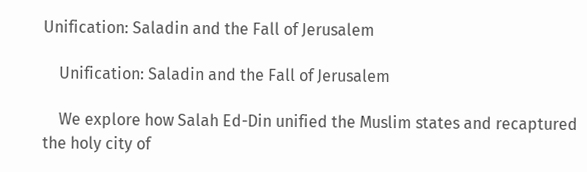Unification: Saladin and the Fall of Jerusalem

    Unification: Saladin and the Fall of Jerusalem

    We explore how Salah Ed-Din unified the Muslim states and recaptured the holy city of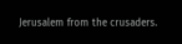Jerusalem from the crusaders.